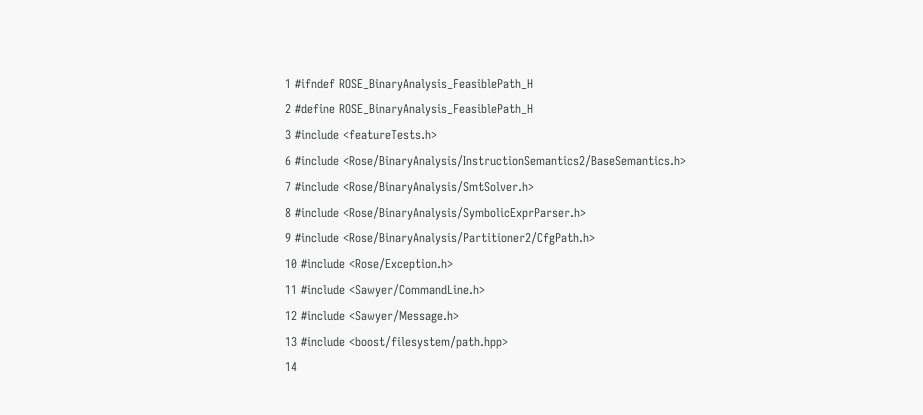1 #ifndef ROSE_BinaryAnalysis_FeasiblePath_H
2 #define ROSE_BinaryAnalysis_FeasiblePath_H
3 #include <featureTests.h>
6 #include <Rose/BinaryAnalysis/InstructionSemantics2/BaseSemantics.h>
7 #include <Rose/BinaryAnalysis/SmtSolver.h>
8 #include <Rose/BinaryAnalysis/SymbolicExprParser.h>
9 #include <Rose/BinaryAnalysis/Partitioner2/CfgPath.h>
10 #include <Rose/Exception.h>
11 #include <Sawyer/CommandLine.h>
12 #include <Sawyer/Message.h>
13 #include <boost/filesystem/path.hpp>
14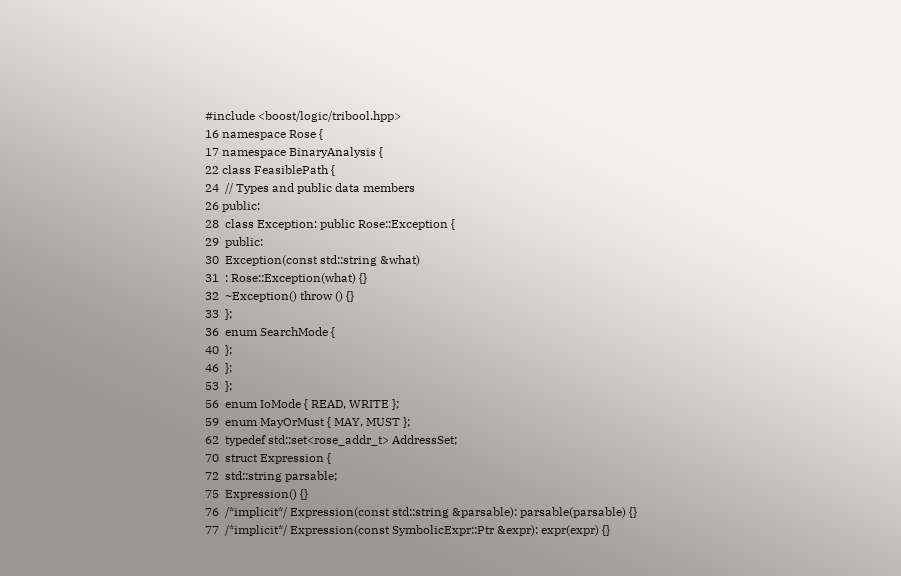#include <boost/logic/tribool.hpp>
16 namespace Rose {
17 namespace BinaryAnalysis {
22 class FeasiblePath {
24  // Types and public data members
26 public:
28  class Exception: public Rose::Exception {
29  public:
30  Exception(const std::string &what)
31  : Rose::Exception(what) {}
32  ~Exception() throw () {}
33  };
36  enum SearchMode {
40  };
46  };
53  };
56  enum IoMode { READ, WRITE };
59  enum MayOrMust { MAY, MUST };
62  typedef std::set<rose_addr_t> AddressSet;
70  struct Expression {
72  std::string parsable;
75  Expression() {}
76  /*implicit*/ Expression(const std::string &parsable): parsable(parsable) {}
77  /*implicit*/ Expression(const SymbolicExpr::Ptr &expr): expr(expr) {}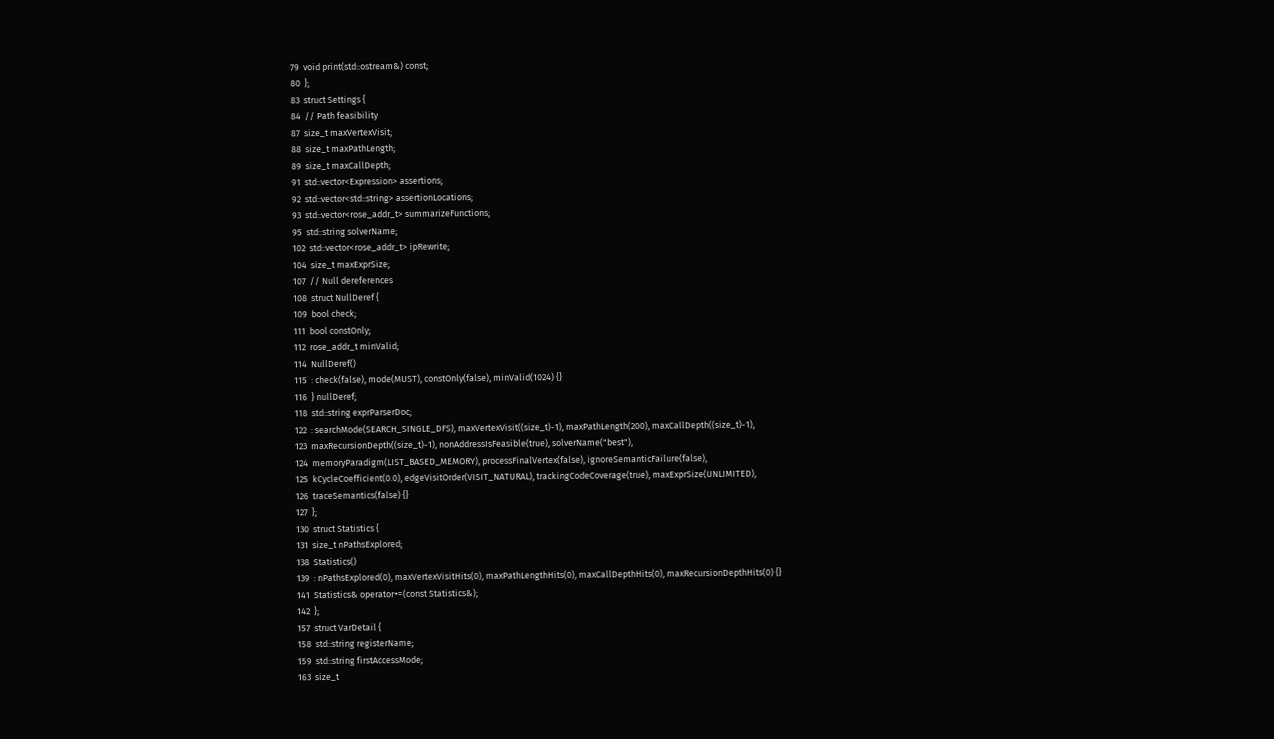79  void print(std::ostream&) const;
80  };
83  struct Settings {
84  // Path feasibility
87  size_t maxVertexVisit;
88  size_t maxPathLength;
89  size_t maxCallDepth;
91  std::vector<Expression> assertions;
92  std::vector<std::string> assertionLocations;
93  std::vector<rose_addr_t> summarizeFunctions;
95  std::string solverName;
102  std::vector<rose_addr_t> ipRewrite;
104  size_t maxExprSize;
107  // Null dereferences
108  struct NullDeref {
109  bool check;
111  bool constOnly;
112  rose_addr_t minValid;
114  NullDeref()
115  : check(false), mode(MUST), constOnly(false), minValid(1024) {}
116  } nullDeref;
118  std::string exprParserDoc;
122  : searchMode(SEARCH_SINGLE_DFS), maxVertexVisit((size_t)-1), maxPathLength(200), maxCallDepth((size_t)-1),
123  maxRecursionDepth((size_t)-1), nonAddressIsFeasible(true), solverName("best"),
124  memoryParadigm(LIST_BASED_MEMORY), processFinalVertex(false), ignoreSemanticFailure(false),
125  kCycleCoefficient(0.0), edgeVisitOrder(VISIT_NATURAL), trackingCodeCoverage(true), maxExprSize(UNLIMITED),
126  traceSemantics(false) {}
127  };
130  struct Statistics {
131  size_t nPathsExplored;
138  Statistics()
139  : nPathsExplored(0), maxVertexVisitHits(0), maxPathLengthHits(0), maxCallDepthHits(0), maxRecursionDepthHits(0) {}
141  Statistics& operator+=(const Statistics&);
142  };
157  struct VarDetail {
158  std::string registerName;
159  std::string firstAccessMode;
163  size_t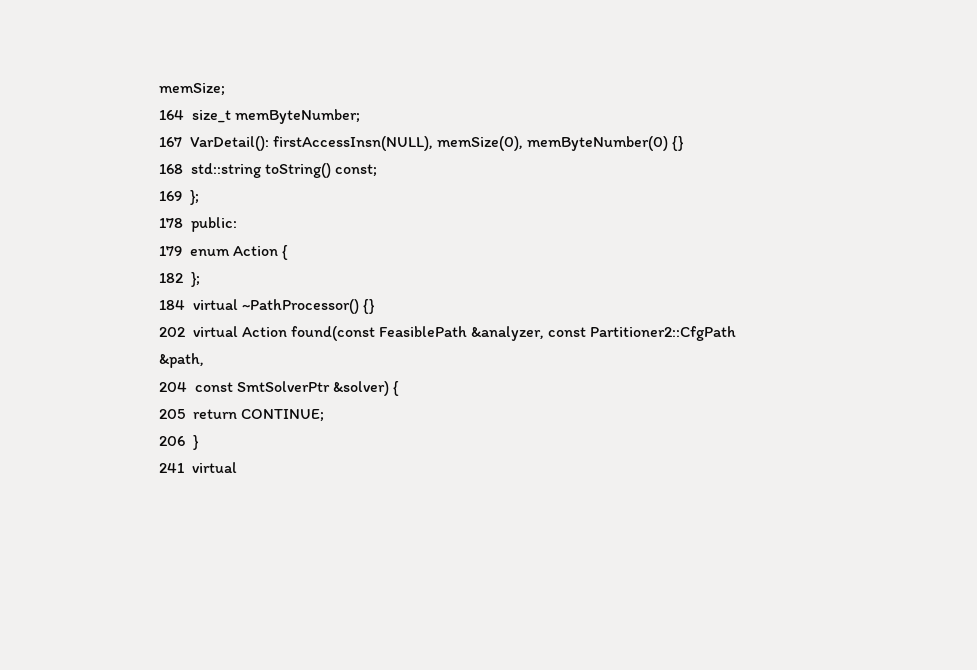memSize;
164  size_t memByteNumber;
167  VarDetail(): firstAccessInsn(NULL), memSize(0), memByteNumber(0) {}
168  std::string toString() const;
169  };
178  public:
179  enum Action {
182  };
184  virtual ~PathProcessor() {}
202  virtual Action found(const FeasiblePath &analyzer, const Partitioner2::CfgPath &path,
204  const SmtSolverPtr &solver) {
205  return CONTINUE;
206  }
241  virtual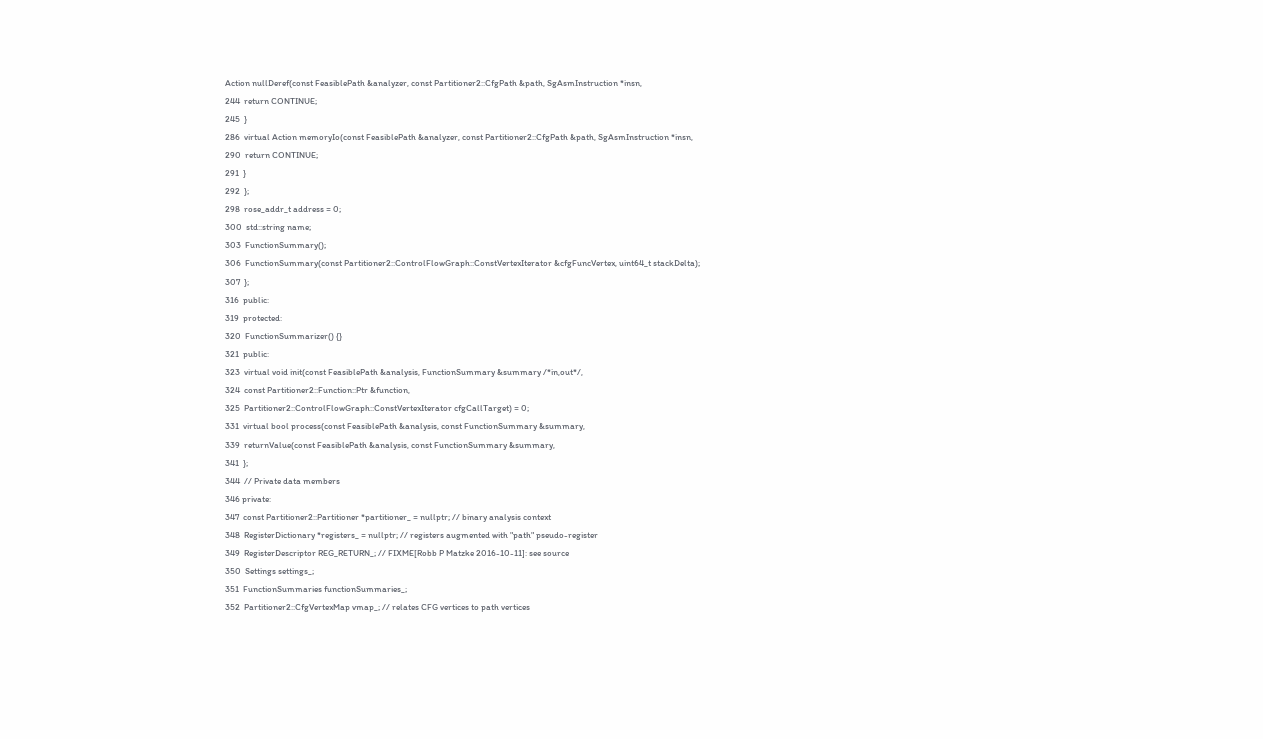Action nullDeref(const FeasiblePath &analyzer, const Partitioner2::CfgPath &path, SgAsmInstruction *insn,
244  return CONTINUE;
245  }
286  virtual Action memoryIo(const FeasiblePath &analyzer, const Partitioner2::CfgPath &path, SgAsmInstruction *insn,
290  return CONTINUE;
291  }
292  };
298  rose_addr_t address = 0;
300  std::string name;
303  FunctionSummary();
306  FunctionSummary(const Partitioner2::ControlFlowGraph::ConstVertexIterator &cfgFuncVertex, uint64_t stackDelta);
307  };
316  public:
319  protected:
320  FunctionSummarizer() {}
321  public:
323  virtual void init(const FeasiblePath &analysis, FunctionSummary &summary /*in,out*/,
324  const Partitioner2::Function::Ptr &function,
325  Partitioner2::ControlFlowGraph::ConstVertexIterator cfgCallTarget) = 0;
331  virtual bool process(const FeasiblePath &analysis, const FunctionSummary &summary,
339  returnValue(const FeasiblePath &analysis, const FunctionSummary &summary,
341  };
344  // Private data members
346 private:
347  const Partitioner2::Partitioner *partitioner_ = nullptr; // binary analysis context
348  RegisterDictionary *registers_ = nullptr; // registers augmented with "path" pseudo-register
349  RegisterDescriptor REG_RETURN_; // FIXME[Robb P Matzke 2016-10-11]: see source
350  Settings settings_;
351  FunctionSummaries functionSummaries_;
352  Partitioner2::CfgVertexMap vmap_; // relates CFG vertices to path vertices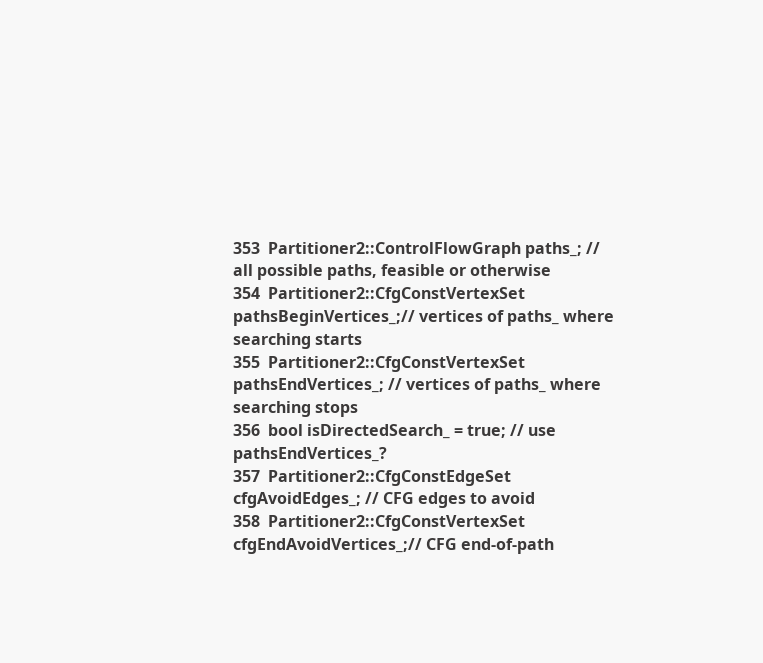353  Partitioner2::ControlFlowGraph paths_; // all possible paths, feasible or otherwise
354  Partitioner2::CfgConstVertexSet pathsBeginVertices_;// vertices of paths_ where searching starts
355  Partitioner2::CfgConstVertexSet pathsEndVertices_; // vertices of paths_ where searching stops
356  bool isDirectedSearch_ = true; // use pathsEndVertices_?
357  Partitioner2::CfgConstEdgeSet cfgAvoidEdges_; // CFG edges to avoid
358  Partitioner2::CfgConstVertexSet cfgEndAvoidVertices_;// CFG end-of-path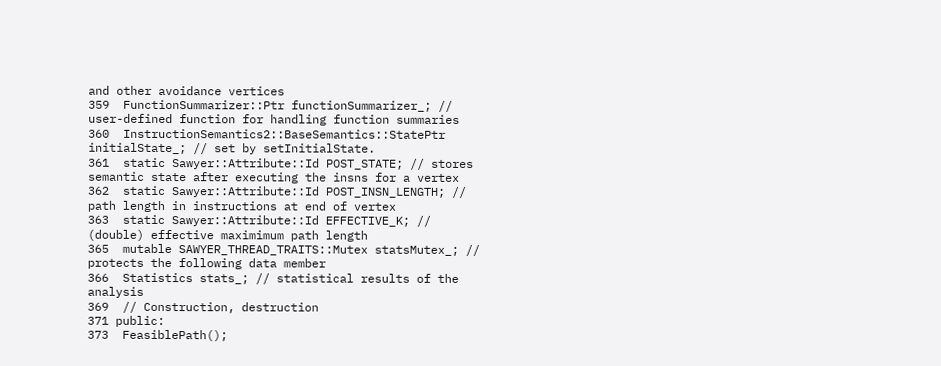and other avoidance vertices
359  FunctionSummarizer::Ptr functionSummarizer_; // user-defined function for handling function summaries
360  InstructionSemantics2::BaseSemantics::StatePtr initialState_; // set by setInitialState.
361  static Sawyer::Attribute::Id POST_STATE; // stores semantic state after executing the insns for a vertex
362  static Sawyer::Attribute::Id POST_INSN_LENGTH; // path length in instructions at end of vertex
363  static Sawyer::Attribute::Id EFFECTIVE_K; // (double) effective maximimum path length
365  mutable SAWYER_THREAD_TRAITS::Mutex statsMutex_; // protects the following data member
366  Statistics stats_; // statistical results of the analysis
369  // Construction, destruction
371 public:
373  FeasiblePath();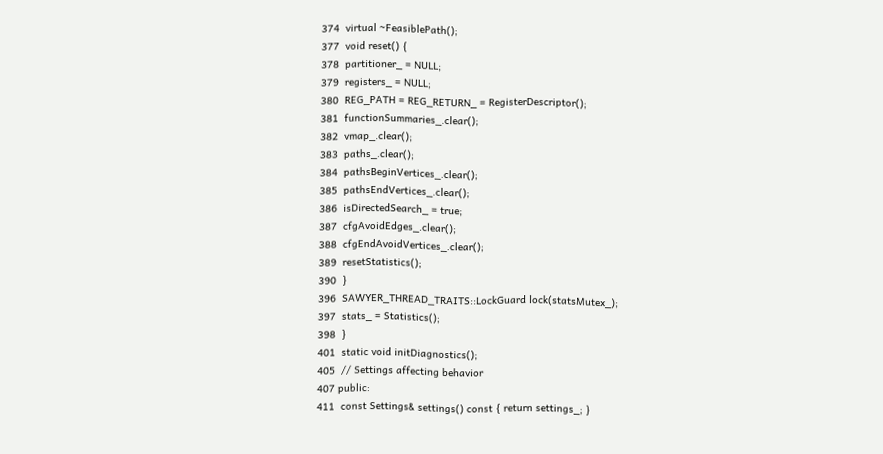374  virtual ~FeasiblePath();
377  void reset() {
378  partitioner_ = NULL;
379  registers_ = NULL;
380  REG_PATH = REG_RETURN_ = RegisterDescriptor();
381  functionSummaries_.clear();
382  vmap_.clear();
383  paths_.clear();
384  pathsBeginVertices_.clear();
385  pathsEndVertices_.clear();
386  isDirectedSearch_ = true;
387  cfgAvoidEdges_.clear();
388  cfgEndAvoidVertices_.clear();
389  resetStatistics();
390  }
396  SAWYER_THREAD_TRAITS::LockGuard lock(statsMutex_);
397  stats_ = Statistics();
398  }
401  static void initDiagnostics();
405  // Settings affecting behavior
407 public:
411  const Settings& settings() const { return settings_; }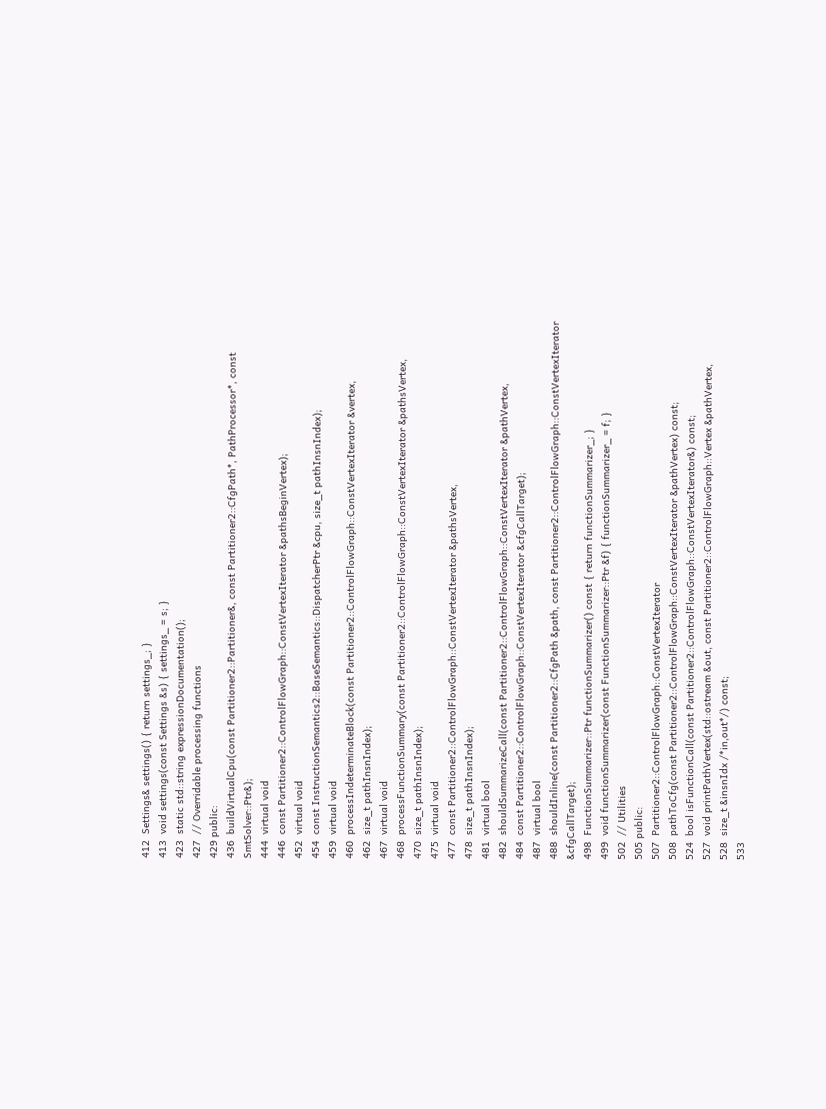412  Settings& settings() { return settings_; }
413  void settings(const Settings &s) { settings_ = s; }
423  static std::string expressionDocumentation();
427  // Overridable processing functions
429 public:
436  buildVirtualCpu(const Partitioner2::Partitioner&, const Partitioner2::CfgPath*, PathProcessor*, const SmtSolver::Ptr&);
444  virtual void
446  const Partitioner2::ControlFlowGraph::ConstVertexIterator &pathsBeginVertex);
452  virtual void
454  const InstructionSemantics2::BaseSemantics::DispatcherPtr &cpu, size_t pathInsnIndex);
459  virtual void
460  processIndeterminateBlock(const Partitioner2::ControlFlowGraph::ConstVertexIterator &vertex,
462  size_t pathInsnIndex);
467  virtual void
468  processFunctionSummary(const Partitioner2::ControlFlowGraph::ConstVertexIterator &pathsVertex,
470  size_t pathInsnIndex);
475  virtual void
477  const Partitioner2::ControlFlowGraph::ConstVertexIterator &pathsVertex,
478  size_t pathInsnIndex);
481  virtual bool
482  shouldSummarizeCall(const Partitioner2::ControlFlowGraph::ConstVertexIterator &pathVertex,
484  const Partitioner2::ControlFlowGraph::ConstVertexIterator &cfgCallTarget);
487  virtual bool
488  shouldInline(const Partitioner2::CfgPath &path, const Partitioner2::ControlFlowGraph::ConstVertexIterator &cfgCallTarget);
498  FunctionSummarizer::Ptr functionSummarizer() const { return functionSummarizer_; }
499  void functionSummarizer(const FunctionSummarizer::Ptr &f) { functionSummarizer_ = f; }
502  // Utilities
505 public:
507  Partitioner2::ControlFlowGraph::ConstVertexIterator
508  pathToCfg(const Partitioner2::ControlFlowGraph::ConstVertexIterator &pathVertex) const;
524  bool isFunctionCall(const Partitioner2::ControlFlowGraph::ConstVertexIterator&) const;
527  void printPathVertex(std::ostream &out, const Partitioner2::ControlFlowGraph::Vertex &pathVertex,
528  size_t &insnIdx /*in,out*/) const;
533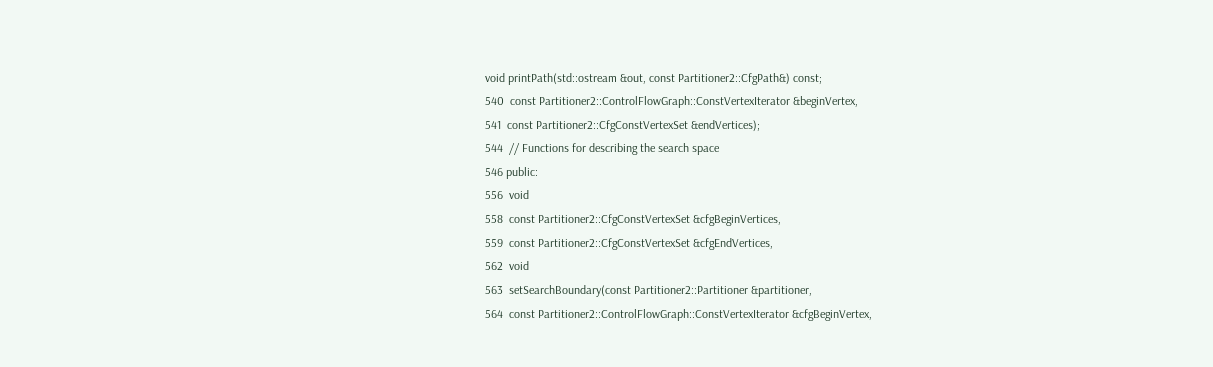void printPath(std::ostream &out, const Partitioner2::CfgPath&) const;
540  const Partitioner2::ControlFlowGraph::ConstVertexIterator &beginVertex,
541  const Partitioner2::CfgConstVertexSet &endVertices);
544  // Functions for describing the search space
546 public:
556  void
558  const Partitioner2::CfgConstVertexSet &cfgBeginVertices,
559  const Partitioner2::CfgConstVertexSet &cfgEndVertices,
562  void
563  setSearchBoundary(const Partitioner2::Partitioner &partitioner,
564  const Partitioner2::ControlFlowGraph::ConstVertexIterator &cfgBeginVertex,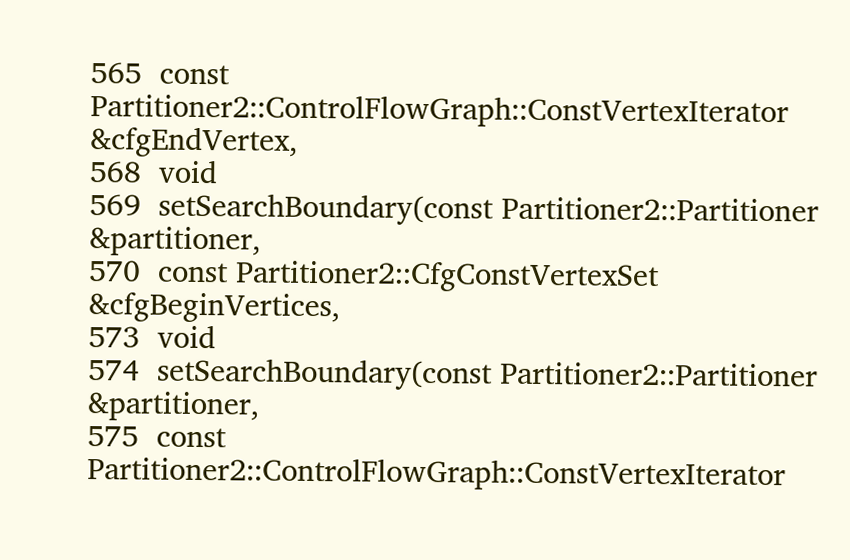565  const Partitioner2::ControlFlowGraph::ConstVertexIterator &cfgEndVertex,
568  void
569  setSearchBoundary(const Partitioner2::Partitioner &partitioner,
570  const Partitioner2::CfgConstVertexSet &cfgBeginVertices,
573  void
574  setSearchBoundary(const Partitioner2::Partitioner &partitioner,
575  const Partitioner2::ControlFlowGraph::ConstVertexIterator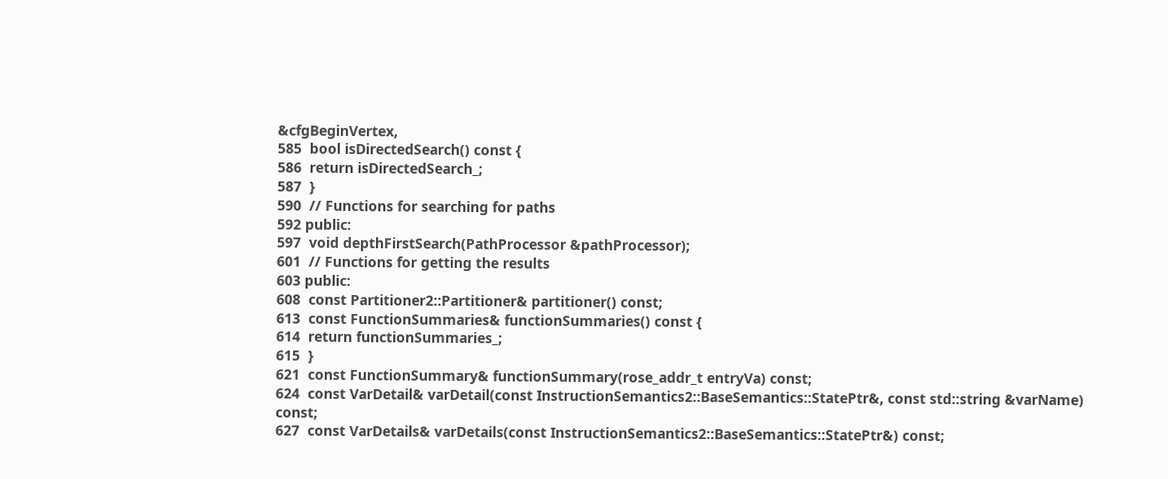&cfgBeginVertex,
585  bool isDirectedSearch() const {
586  return isDirectedSearch_;
587  }
590  // Functions for searching for paths
592 public:
597  void depthFirstSearch(PathProcessor &pathProcessor);
601  // Functions for getting the results
603 public:
608  const Partitioner2::Partitioner& partitioner() const;
613  const FunctionSummaries& functionSummaries() const {
614  return functionSummaries_;
615  }
621  const FunctionSummary& functionSummary(rose_addr_t entryVa) const;
624  const VarDetail& varDetail(const InstructionSemantics2::BaseSemantics::StatePtr&, const std::string &varName) const;
627  const VarDetails& varDetails(const InstructionSemantics2::BaseSemantics::StatePtr&) const;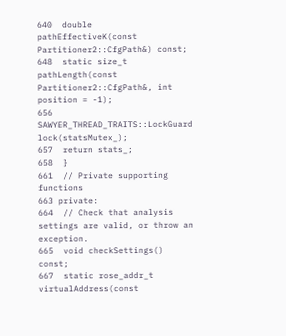640  double pathEffectiveK(const Partitioner2::CfgPath&) const;
648  static size_t pathLength(const Partitioner2::CfgPath&, int position = -1);
656  SAWYER_THREAD_TRAITS::LockGuard lock(statsMutex_);
657  return stats_;
658  }
661  // Private supporting functions
663 private:
664  // Check that analysis settings are valid, or throw an exception.
665  void checkSettings() const;
667  static rose_addr_t virtualAddress(const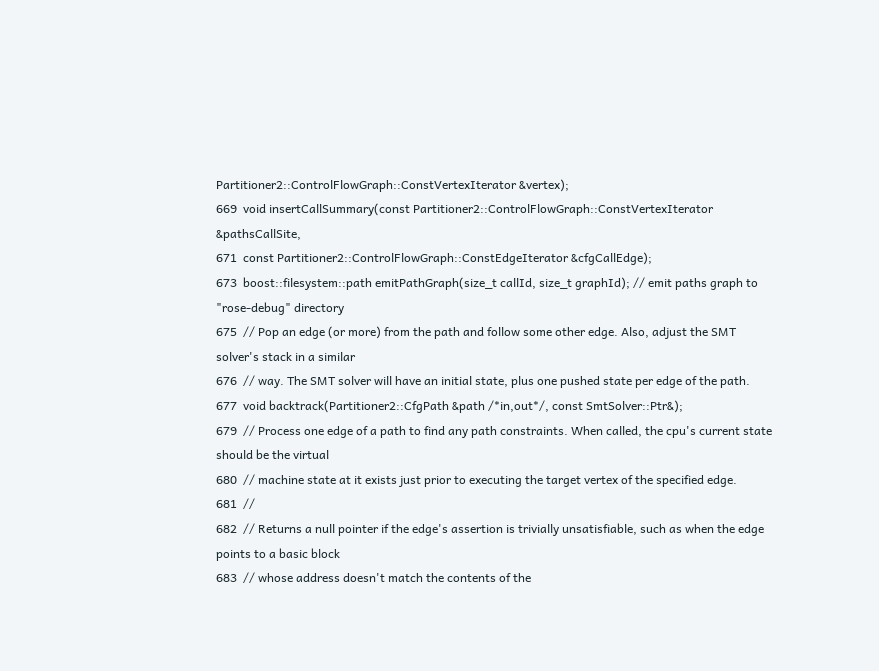Partitioner2::ControlFlowGraph::ConstVertexIterator &vertex);
669  void insertCallSummary(const Partitioner2::ControlFlowGraph::ConstVertexIterator &pathsCallSite,
671  const Partitioner2::ControlFlowGraph::ConstEdgeIterator &cfgCallEdge);
673  boost::filesystem::path emitPathGraph(size_t callId, size_t graphId); // emit paths graph to "rose-debug" directory
675  // Pop an edge (or more) from the path and follow some other edge. Also, adjust the SMT solver's stack in a similar
676  // way. The SMT solver will have an initial state, plus one pushed state per edge of the path.
677  void backtrack(Partitioner2::CfgPath &path /*in,out*/, const SmtSolver::Ptr&);
679  // Process one edge of a path to find any path constraints. When called, the cpu's current state should be the virtual
680  // machine state at it exists just prior to executing the target vertex of the specified edge.
681  //
682  // Returns a null pointer if the edge's assertion is trivially unsatisfiable, such as when the edge points to a basic block
683  // whose address doesn't match the contents of the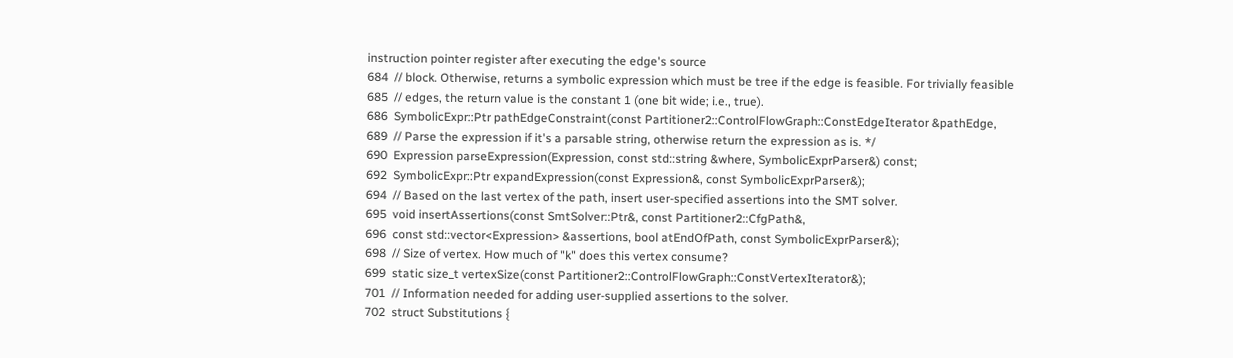instruction pointer register after executing the edge's source
684  // block. Otherwise, returns a symbolic expression which must be tree if the edge is feasible. For trivially feasible
685  // edges, the return value is the constant 1 (one bit wide; i.e., true).
686  SymbolicExpr::Ptr pathEdgeConstraint(const Partitioner2::ControlFlowGraph::ConstEdgeIterator &pathEdge,
689  // Parse the expression if it's a parsable string, otherwise return the expression as is. */
690  Expression parseExpression(Expression, const std::string &where, SymbolicExprParser&) const;
692  SymbolicExpr::Ptr expandExpression(const Expression&, const SymbolicExprParser&);
694  // Based on the last vertex of the path, insert user-specified assertions into the SMT solver.
695  void insertAssertions(const SmtSolver::Ptr&, const Partitioner2::CfgPath&,
696  const std::vector<Expression> &assertions, bool atEndOfPath, const SymbolicExprParser&);
698  // Size of vertex. How much of "k" does this vertex consume?
699  static size_t vertexSize(const Partitioner2::ControlFlowGraph::ConstVertexIterator&);
701  // Information needed for adding user-supplied assertions to the solver.
702  struct Substitutions {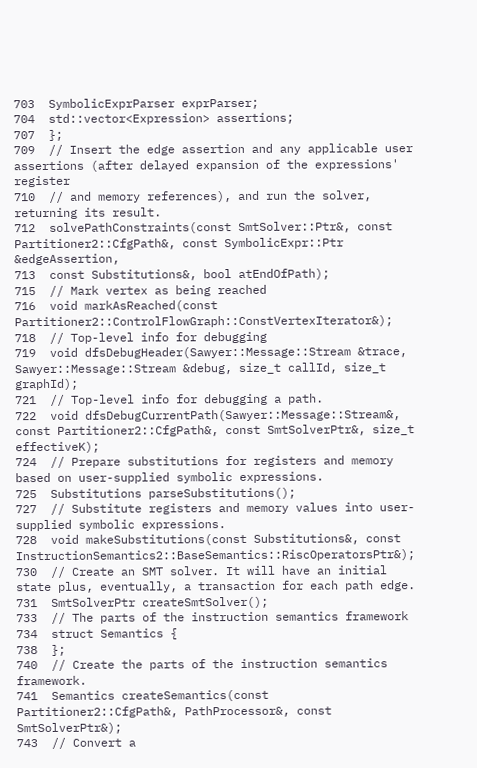703  SymbolicExprParser exprParser;
704  std::vector<Expression> assertions;
707  };
709  // Insert the edge assertion and any applicable user assertions (after delayed expansion of the expressions' register
710  // and memory references), and run the solver, returning its result.
712  solvePathConstraints(const SmtSolver::Ptr&, const Partitioner2::CfgPath&, const SymbolicExpr::Ptr &edgeAssertion,
713  const Substitutions&, bool atEndOfPath);
715  // Mark vertex as being reached
716  void markAsReached(const Partitioner2::ControlFlowGraph::ConstVertexIterator&);
718  // Top-level info for debugging
719  void dfsDebugHeader(Sawyer::Message::Stream &trace, Sawyer::Message::Stream &debug, size_t callId, size_t graphId);
721  // Top-level info for debugging a path.
722  void dfsDebugCurrentPath(Sawyer::Message::Stream&, const Partitioner2::CfgPath&, const SmtSolverPtr&, size_t effectiveK);
724  // Prepare substitutions for registers and memory based on user-supplied symbolic expressions.
725  Substitutions parseSubstitutions();
727  // Substitute registers and memory values into user-supplied symbolic expressions.
728  void makeSubstitutions(const Substitutions&, const InstructionSemantics2::BaseSemantics::RiscOperatorsPtr&);
730  // Create an SMT solver. It will have an initial state plus, eventually, a transaction for each path edge.
731  SmtSolverPtr createSmtSolver();
733  // The parts of the instruction semantics framework
734  struct Semantics {
738  };
740  // Create the parts of the instruction semantics framework.
741  Semantics createSemantics(const Partitioner2::CfgPath&, PathProcessor&, const SmtSolverPtr&);
743  // Convert a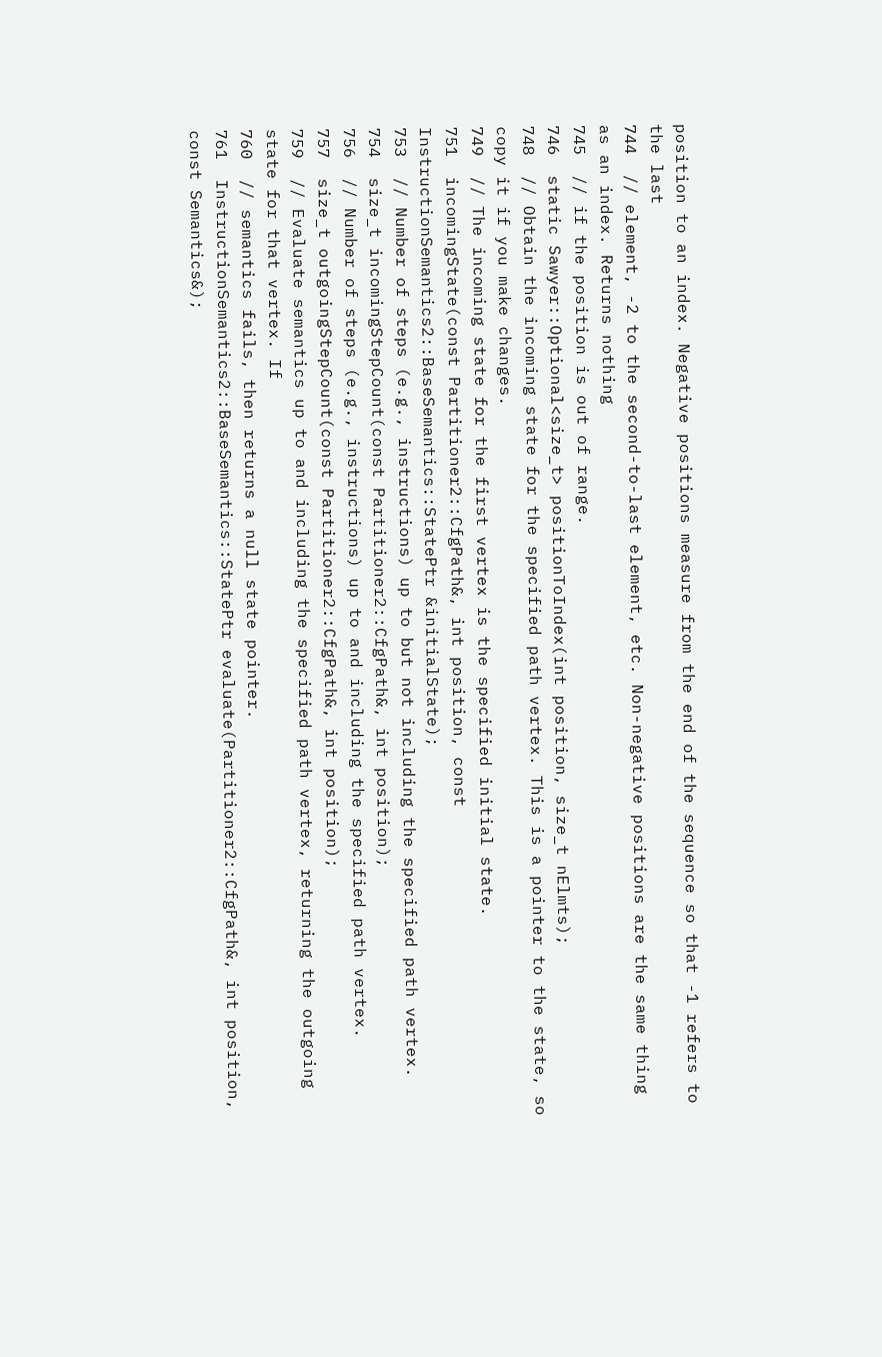position to an index. Negative positions measure from the end of the sequence so that -1 refers to the last
744  // element, -2 to the second-to-last element, etc. Non-negative positions are the same thing as an index. Returns nothing
745  // if the position is out of range.
746  static Sawyer::Optional<size_t> positionToIndex(int position, size_t nElmts);
748  // Obtain the incoming state for the specified path vertex. This is a pointer to the state, so copy it if you make changes.
749  // The incoming state for the first vertex is the specified initial state.
751  incomingState(const Partitioner2::CfgPath&, int position, const InstructionSemantics2::BaseSemantics::StatePtr &initialState);
753  // Number of steps (e.g., instructions) up to but not including the specified path vertex.
754  size_t incomingStepCount(const Partitioner2::CfgPath&, int position);
756  // Number of steps (e.g., instructions) up to and including the specified path vertex.
757  size_t outgoingStepCount(const Partitioner2::CfgPath&, int position);
759  // Evaluate semantics up to and including the specified path vertex, returning the outgoing state for that vertex. If
760  // semantics fails, then returns a null state pointer.
761  InstructionSemantics2::BaseSemantics::StatePtr evaluate(Partitioner2::CfgPath&, int position, const Semantics&);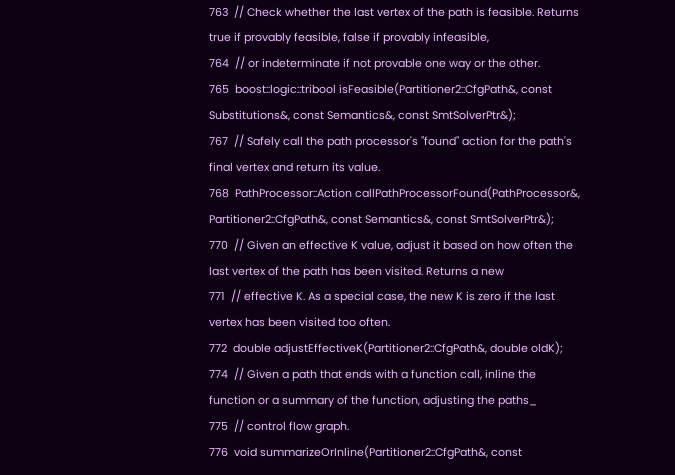763  // Check whether the last vertex of the path is feasible. Returns true if provably feasible, false if provably infeasible,
764  // or indeterminate if not provable one way or the other.
765  boost::logic::tribool isFeasible(Partitioner2::CfgPath&, const Substitutions&, const Semantics&, const SmtSolverPtr&);
767  // Safely call the path processor's "found" action for the path's final vertex and return its value.
768  PathProcessor::Action callPathProcessorFound(PathProcessor&, Partitioner2::CfgPath&, const Semantics&, const SmtSolverPtr&);
770  // Given an effective K value, adjust it based on how often the last vertex of the path has been visited. Returns a new
771  // effective K. As a special case, the new K is zero if the last vertex has been visited too often.
772  double adjustEffectiveK(Partitioner2::CfgPath&, double oldK);
774  // Given a path that ends with a function call, inline the function or a summary of the function, adjusting the paths_
775  // control flow graph.
776  void summarizeOrInline(Partitioner2::CfgPath&, const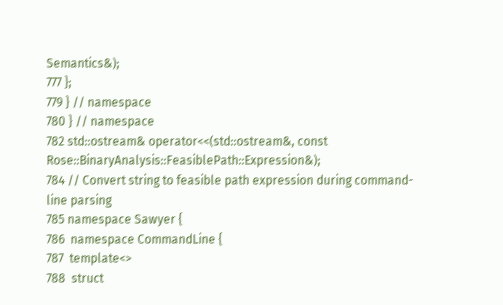Semantics&);
777 };
779 } // namespace
780 } // namespace
782 std::ostream& operator<<(std::ostream&, const Rose::BinaryAnalysis::FeasiblePath::Expression&);
784 // Convert string to feasible path expression during command-line parsing
785 namespace Sawyer {
786  namespace CommandLine {
787  template<>
788  struct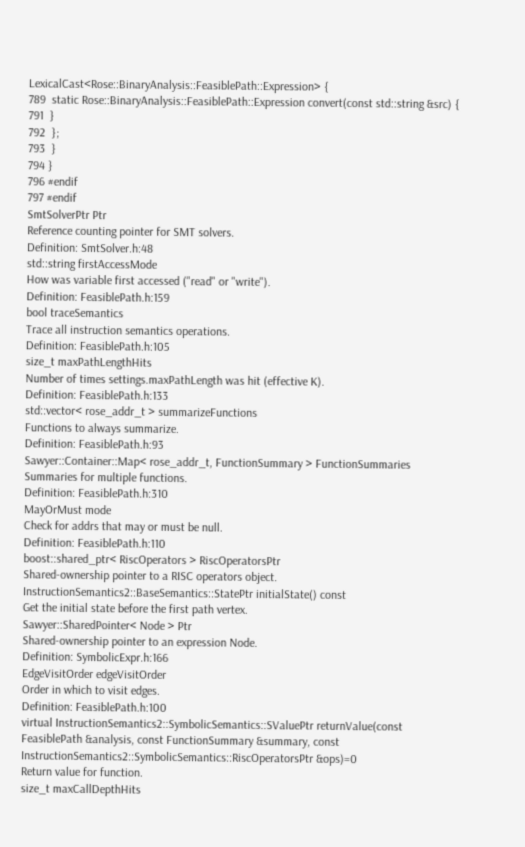LexicalCast<Rose::BinaryAnalysis::FeasiblePath::Expression> {
789  static Rose::BinaryAnalysis::FeasiblePath::Expression convert(const std::string &src) {
791  }
792  };
793  }
794 }
796 #endif
797 #endif
SmtSolverPtr Ptr
Reference counting pointer for SMT solvers.
Definition: SmtSolver.h:48
std::string firstAccessMode
How was variable first accessed ("read" or "write").
Definition: FeasiblePath.h:159
bool traceSemantics
Trace all instruction semantics operations.
Definition: FeasiblePath.h:105
size_t maxPathLengthHits
Number of times settings.maxPathLength was hit (effective K).
Definition: FeasiblePath.h:133
std::vector< rose_addr_t > summarizeFunctions
Functions to always summarize.
Definition: FeasiblePath.h:93
Sawyer::Container::Map< rose_addr_t, FunctionSummary > FunctionSummaries
Summaries for multiple functions.
Definition: FeasiblePath.h:310
MayOrMust mode
Check for addrs that may or must be null.
Definition: FeasiblePath.h:110
boost::shared_ptr< RiscOperators > RiscOperatorsPtr
Shared-ownership pointer to a RISC operators object.
InstructionSemantics2::BaseSemantics::StatePtr initialState() const
Get the initial state before the first path vertex.
Sawyer::SharedPointer< Node > Ptr
Shared-ownership pointer to an expression Node.
Definition: SymbolicExpr.h:166
EdgeVisitOrder edgeVisitOrder
Order in which to visit edges.
Definition: FeasiblePath.h:100
virtual InstructionSemantics2::SymbolicSemantics::SValuePtr returnValue(const FeasiblePath &analysis, const FunctionSummary &summary, const InstructionSemantics2::SymbolicSemantics::RiscOperatorsPtr &ops)=0
Return value for function.
size_t maxCallDepthHits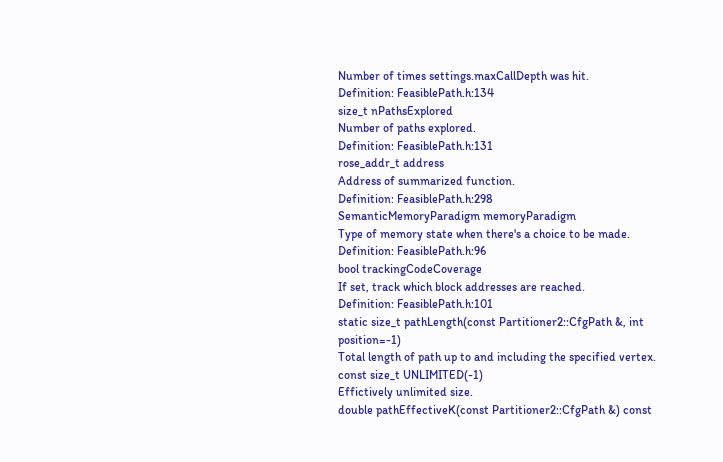Number of times settings.maxCallDepth was hit.
Definition: FeasiblePath.h:134
size_t nPathsExplored
Number of paths explored.
Definition: FeasiblePath.h:131
rose_addr_t address
Address of summarized function.
Definition: FeasiblePath.h:298
SemanticMemoryParadigm memoryParadigm
Type of memory state when there's a choice to be made.
Definition: FeasiblePath.h:96
bool trackingCodeCoverage
If set, track which block addresses are reached.
Definition: FeasiblePath.h:101
static size_t pathLength(const Partitioner2::CfgPath &, int position=-1)
Total length of path up to and including the specified vertex.
const size_t UNLIMITED(-1)
Effictively unlimited size.
double pathEffectiveK(const Partitioner2::CfgPath &) const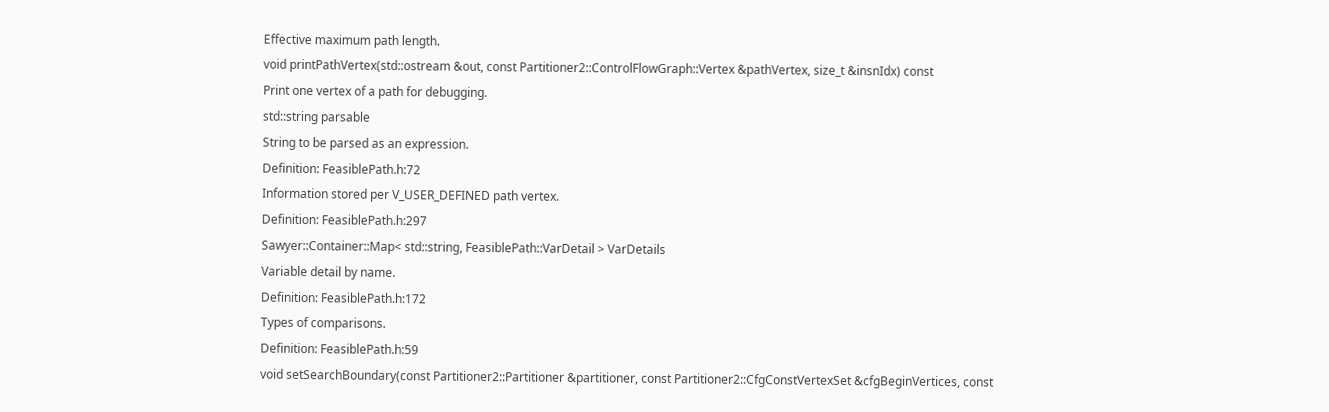Effective maximum path length.
void printPathVertex(std::ostream &out, const Partitioner2::ControlFlowGraph::Vertex &pathVertex, size_t &insnIdx) const
Print one vertex of a path for debugging.
std::string parsable
String to be parsed as an expression.
Definition: FeasiblePath.h:72
Information stored per V_USER_DEFINED path vertex.
Definition: FeasiblePath.h:297
Sawyer::Container::Map< std::string, FeasiblePath::VarDetail > VarDetails
Variable detail by name.
Definition: FeasiblePath.h:172
Types of comparisons.
Definition: FeasiblePath.h:59
void setSearchBoundary(const Partitioner2::Partitioner &partitioner, const Partitioner2::CfgConstVertexSet &cfgBeginVertices, const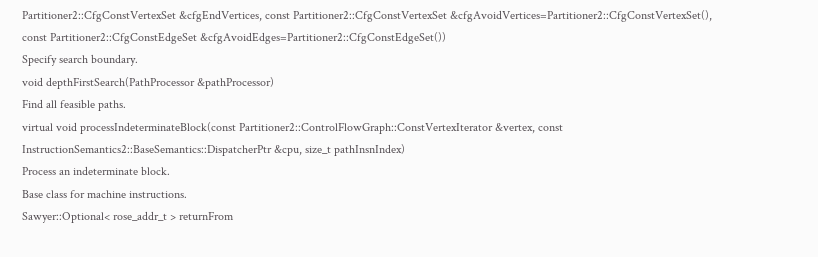Partitioner2::CfgConstVertexSet &cfgEndVertices, const Partitioner2::CfgConstVertexSet &cfgAvoidVertices=Partitioner2::CfgConstVertexSet(), const Partitioner2::CfgConstEdgeSet &cfgAvoidEdges=Partitioner2::CfgConstEdgeSet())
Specify search boundary.
void depthFirstSearch(PathProcessor &pathProcessor)
Find all feasible paths.
virtual void processIndeterminateBlock(const Partitioner2::ControlFlowGraph::ConstVertexIterator &vertex, const InstructionSemantics2::BaseSemantics::DispatcherPtr &cpu, size_t pathInsnIndex)
Process an indeterminate block.
Base class for machine instructions.
Sawyer::Optional< rose_addr_t > returnFrom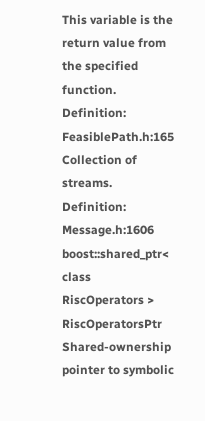This variable is the return value from the specified function.
Definition: FeasiblePath.h:165
Collection of streams.
Definition: Message.h:1606
boost::shared_ptr< class RiscOperators > RiscOperatorsPtr
Shared-ownership pointer to symbolic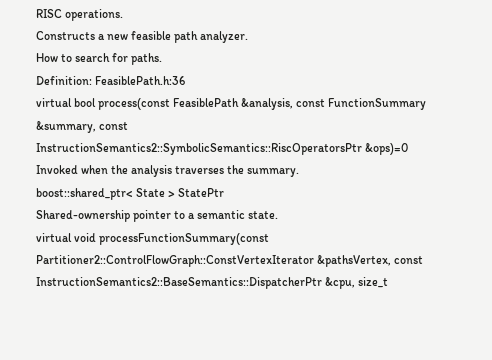RISC operations.
Constructs a new feasible path analyzer.
How to search for paths.
Definition: FeasiblePath.h:36
virtual bool process(const FeasiblePath &analysis, const FunctionSummary &summary, const InstructionSemantics2::SymbolicSemantics::RiscOperatorsPtr &ops)=0
Invoked when the analysis traverses the summary.
boost::shared_ptr< State > StatePtr
Shared-ownership pointer to a semantic state.
virtual void processFunctionSummary(const Partitioner2::ControlFlowGraph::ConstVertexIterator &pathsVertex, const InstructionSemantics2::BaseSemantics::DispatcherPtr &cpu, size_t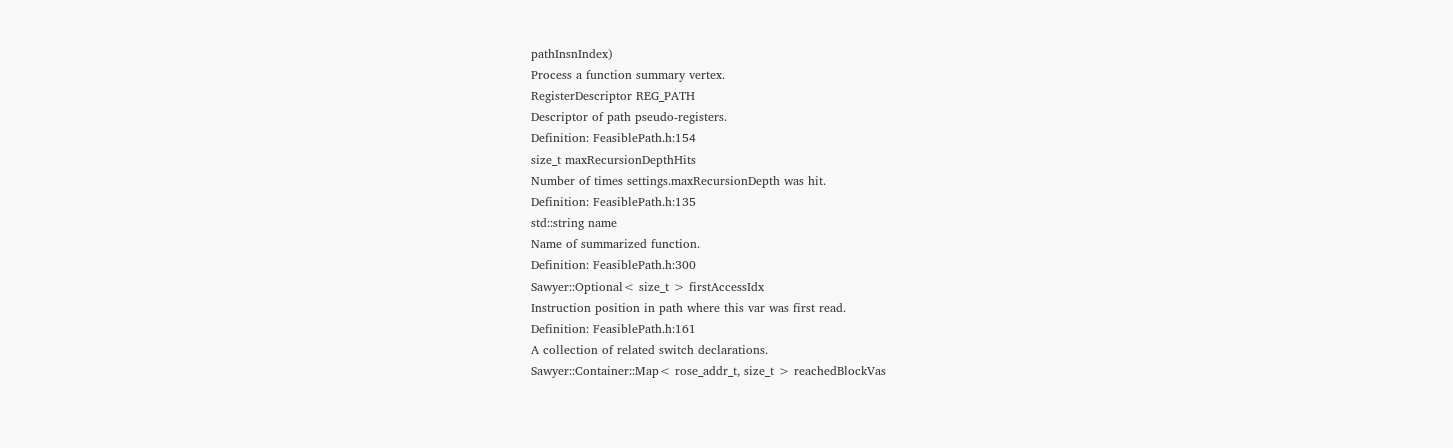pathInsnIndex)
Process a function summary vertex.
RegisterDescriptor REG_PATH
Descriptor of path pseudo-registers.
Definition: FeasiblePath.h:154
size_t maxRecursionDepthHits
Number of times settings.maxRecursionDepth was hit.
Definition: FeasiblePath.h:135
std::string name
Name of summarized function.
Definition: FeasiblePath.h:300
Sawyer::Optional< size_t > firstAccessIdx
Instruction position in path where this var was first read.
Definition: FeasiblePath.h:161
A collection of related switch declarations.
Sawyer::Container::Map< rose_addr_t, size_t > reachedBlockVas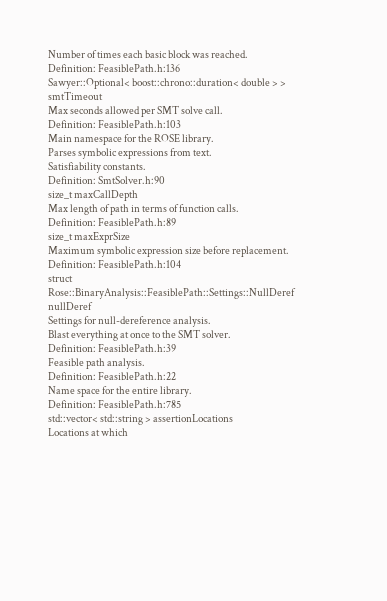Number of times each basic block was reached.
Definition: FeasiblePath.h:136
Sawyer::Optional< boost::chrono::duration< double > > smtTimeout
Max seconds allowed per SMT solve call.
Definition: FeasiblePath.h:103
Main namespace for the ROSE library.
Parses symbolic expressions from text.
Satisfiability constants.
Definition: SmtSolver.h:90
size_t maxCallDepth
Max length of path in terms of function calls.
Definition: FeasiblePath.h:89
size_t maxExprSize
Maximum symbolic expression size before replacement.
Definition: FeasiblePath.h:104
struct Rose::BinaryAnalysis::FeasiblePath::Settings::NullDeref nullDeref
Settings for null-dereference analysis.
Blast everything at once to the SMT solver.
Definition: FeasiblePath.h:39
Feasible path analysis.
Definition: FeasiblePath.h:22
Name space for the entire library.
Definition: FeasiblePath.h:785
std::vector< std::string > assertionLocations
Locations at which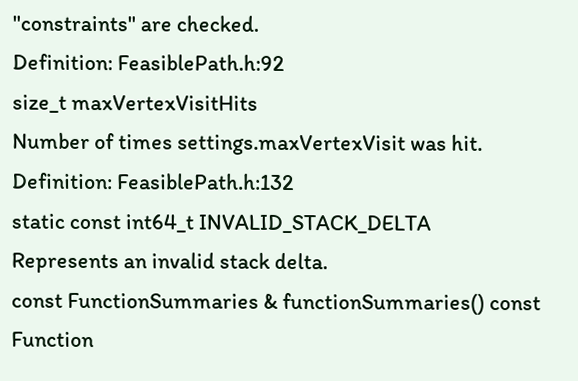"constraints" are checked.
Definition: FeasiblePath.h:92
size_t maxVertexVisitHits
Number of times settings.maxVertexVisit was hit.
Definition: FeasiblePath.h:132
static const int64_t INVALID_STACK_DELTA
Represents an invalid stack delta.
const FunctionSummaries & functionSummaries() const
Function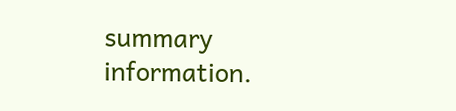summary information.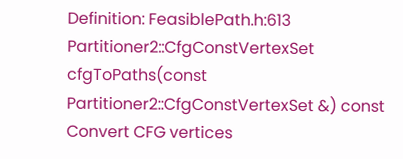Definition: FeasiblePath.h:613
Partitioner2::CfgConstVertexSet cfgToPaths(const Partitioner2::CfgConstVertexSet &) const
Convert CFG vertices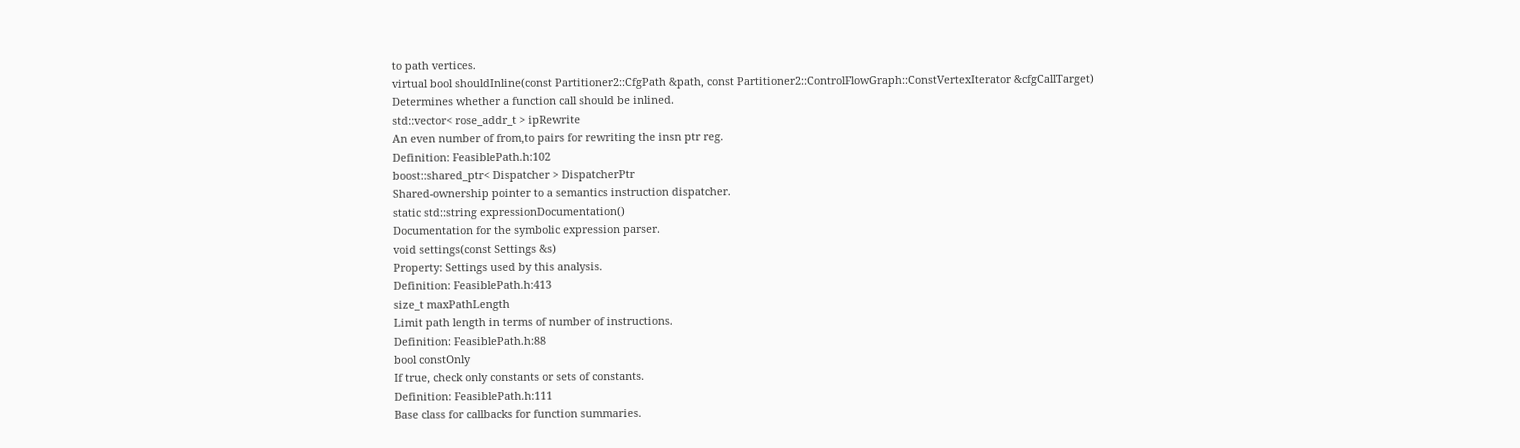to path vertices.
virtual bool shouldInline(const Partitioner2::CfgPath &path, const Partitioner2::ControlFlowGraph::ConstVertexIterator &cfgCallTarget)
Determines whether a function call should be inlined.
std::vector< rose_addr_t > ipRewrite
An even number of from,to pairs for rewriting the insn ptr reg.
Definition: FeasiblePath.h:102
boost::shared_ptr< Dispatcher > DispatcherPtr
Shared-ownership pointer to a semantics instruction dispatcher.
static std::string expressionDocumentation()
Documentation for the symbolic expression parser.
void settings(const Settings &s)
Property: Settings used by this analysis.
Definition: FeasiblePath.h:413
size_t maxPathLength
Limit path length in terms of number of instructions.
Definition: FeasiblePath.h:88
bool constOnly
If true, check only constants or sets of constants.
Definition: FeasiblePath.h:111
Base class for callbacks for function summaries.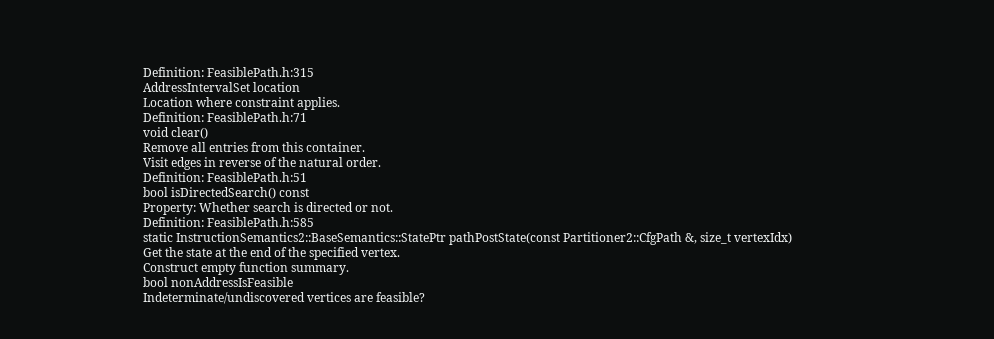Definition: FeasiblePath.h:315
AddressIntervalSet location
Location where constraint applies.
Definition: FeasiblePath.h:71
void clear()
Remove all entries from this container.
Visit edges in reverse of the natural order.
Definition: FeasiblePath.h:51
bool isDirectedSearch() const
Property: Whether search is directed or not.
Definition: FeasiblePath.h:585
static InstructionSemantics2::BaseSemantics::StatePtr pathPostState(const Partitioner2::CfgPath &, size_t vertexIdx)
Get the state at the end of the specified vertex.
Construct empty function summary.
bool nonAddressIsFeasible
Indeterminate/undiscovered vertices are feasible?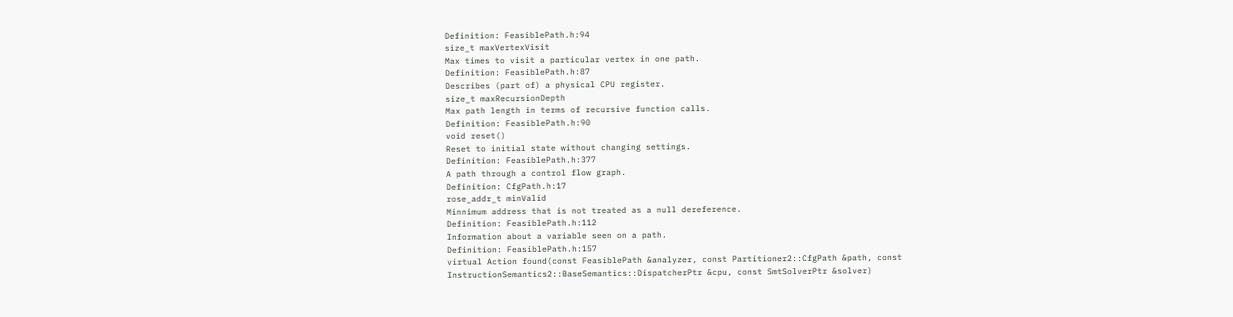Definition: FeasiblePath.h:94
size_t maxVertexVisit
Max times to visit a particular vertex in one path.
Definition: FeasiblePath.h:87
Describes (part of) a physical CPU register.
size_t maxRecursionDepth
Max path length in terms of recursive function calls.
Definition: FeasiblePath.h:90
void reset()
Reset to initial state without changing settings.
Definition: FeasiblePath.h:377
A path through a control flow graph.
Definition: CfgPath.h:17
rose_addr_t minValid
Minnimum address that is not treated as a null dereference.
Definition: FeasiblePath.h:112
Information about a variable seen on a path.
Definition: FeasiblePath.h:157
virtual Action found(const FeasiblePath &analyzer, const Partitioner2::CfgPath &path, const InstructionSemantics2::BaseSemantics::DispatcherPtr &cpu, const SmtSolverPtr &solver)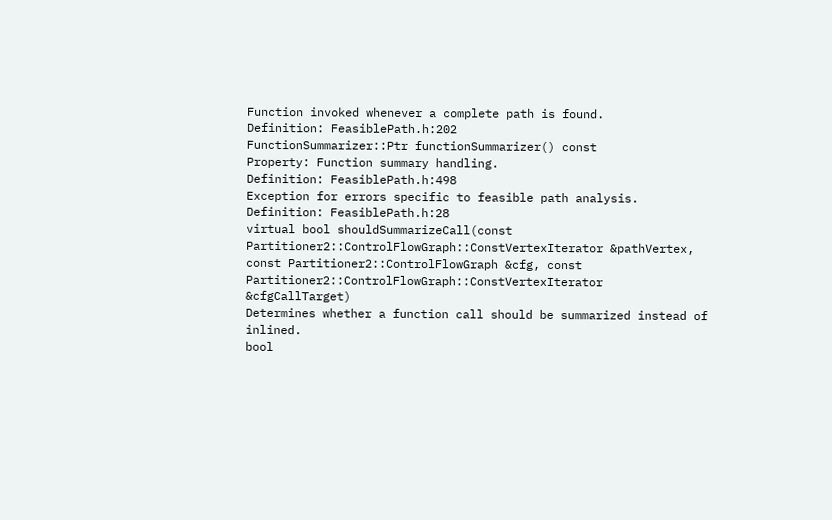Function invoked whenever a complete path is found.
Definition: FeasiblePath.h:202
FunctionSummarizer::Ptr functionSummarizer() const
Property: Function summary handling.
Definition: FeasiblePath.h:498
Exception for errors specific to feasible path analysis.
Definition: FeasiblePath.h:28
virtual bool shouldSummarizeCall(const Partitioner2::ControlFlowGraph::ConstVertexIterator &pathVertex, const Partitioner2::ControlFlowGraph &cfg, const Partitioner2::ControlFlowGraph::ConstVertexIterator &cfgCallTarget)
Determines whether a function call should be summarized instead of inlined.
bool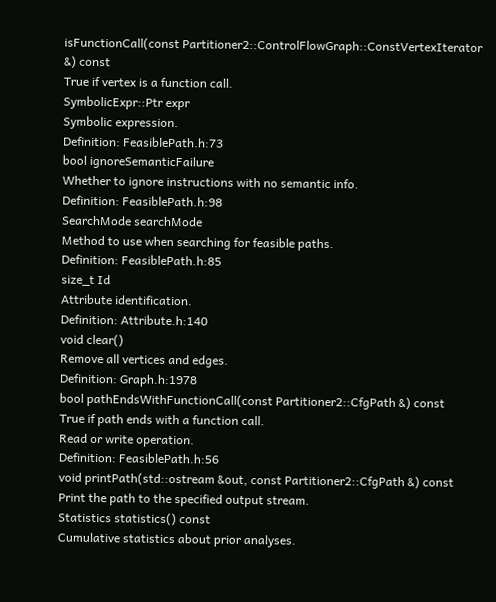isFunctionCall(const Partitioner2::ControlFlowGraph::ConstVertexIterator &) const
True if vertex is a function call.
SymbolicExpr::Ptr expr
Symbolic expression.
Definition: FeasiblePath.h:73
bool ignoreSemanticFailure
Whether to ignore instructions with no semantic info.
Definition: FeasiblePath.h:98
SearchMode searchMode
Method to use when searching for feasible paths.
Definition: FeasiblePath.h:85
size_t Id
Attribute identification.
Definition: Attribute.h:140
void clear()
Remove all vertices and edges.
Definition: Graph.h:1978
bool pathEndsWithFunctionCall(const Partitioner2::CfgPath &) const
True if path ends with a function call.
Read or write operation.
Definition: FeasiblePath.h:56
void printPath(std::ostream &out, const Partitioner2::CfgPath &) const
Print the path to the specified output stream.
Statistics statistics() const
Cumulative statistics about prior analyses.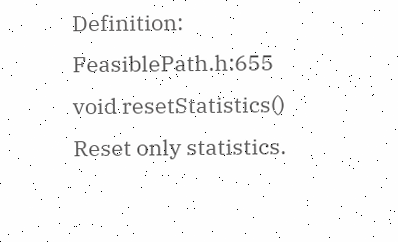Definition: FeasiblePath.h:655
void resetStatistics()
Reset only statistics.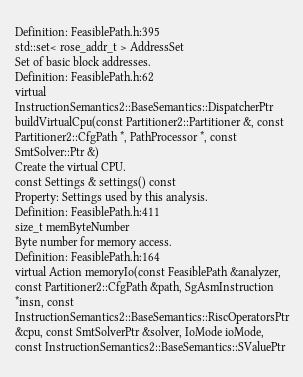Definition: FeasiblePath.h:395
std::set< rose_addr_t > AddressSet
Set of basic block addresses.
Definition: FeasiblePath.h:62
virtual InstructionSemantics2::BaseSemantics::DispatcherPtr buildVirtualCpu(const Partitioner2::Partitioner &, const Partitioner2::CfgPath *, PathProcessor *, const SmtSolver::Ptr &)
Create the virtual CPU.
const Settings & settings() const
Property: Settings used by this analysis.
Definition: FeasiblePath.h:411
size_t memByteNumber
Byte number for memory access.
Definition: FeasiblePath.h:164
virtual Action memoryIo(const FeasiblePath &analyzer, const Partitioner2::CfgPath &path, SgAsmInstruction *insn, const InstructionSemantics2::BaseSemantics::RiscOperatorsPtr &cpu, const SmtSolverPtr &solver, IoMode ioMode, const InstructionSemantics2::BaseSemantics::SValuePtr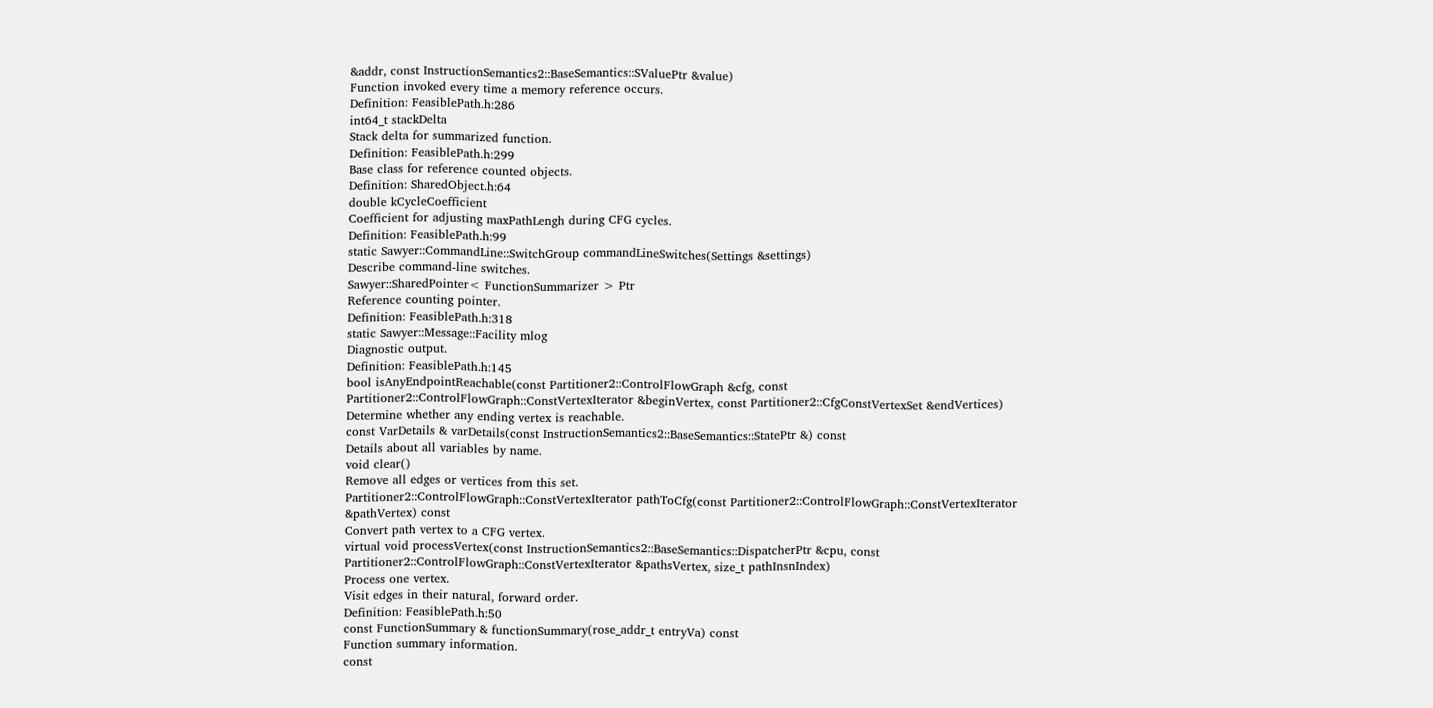&addr, const InstructionSemantics2::BaseSemantics::SValuePtr &value)
Function invoked every time a memory reference occurs.
Definition: FeasiblePath.h:286
int64_t stackDelta
Stack delta for summarized function.
Definition: FeasiblePath.h:299
Base class for reference counted objects.
Definition: SharedObject.h:64
double kCycleCoefficient
Coefficient for adjusting maxPathLengh during CFG cycles.
Definition: FeasiblePath.h:99
static Sawyer::CommandLine::SwitchGroup commandLineSwitches(Settings &settings)
Describe command-line switches.
Sawyer::SharedPointer< FunctionSummarizer > Ptr
Reference counting pointer.
Definition: FeasiblePath.h:318
static Sawyer::Message::Facility mlog
Diagnostic output.
Definition: FeasiblePath.h:145
bool isAnyEndpointReachable(const Partitioner2::ControlFlowGraph &cfg, const Partitioner2::ControlFlowGraph::ConstVertexIterator &beginVertex, const Partitioner2::CfgConstVertexSet &endVertices)
Determine whether any ending vertex is reachable.
const VarDetails & varDetails(const InstructionSemantics2::BaseSemantics::StatePtr &) const
Details about all variables by name.
void clear()
Remove all edges or vertices from this set.
Partitioner2::ControlFlowGraph::ConstVertexIterator pathToCfg(const Partitioner2::ControlFlowGraph::ConstVertexIterator &pathVertex) const
Convert path vertex to a CFG vertex.
virtual void processVertex(const InstructionSemantics2::BaseSemantics::DispatcherPtr &cpu, const Partitioner2::ControlFlowGraph::ConstVertexIterator &pathsVertex, size_t pathInsnIndex)
Process one vertex.
Visit edges in their natural, forward order.
Definition: FeasiblePath.h:50
const FunctionSummary & functionSummary(rose_addr_t entryVa) const
Function summary information.
const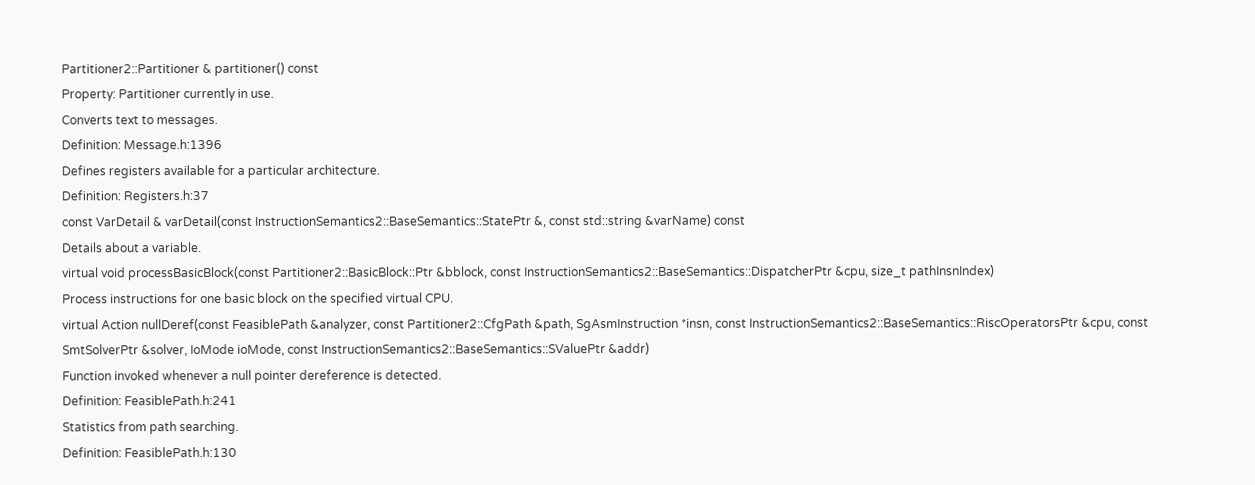Partitioner2::Partitioner & partitioner() const
Property: Partitioner currently in use.
Converts text to messages.
Definition: Message.h:1396
Defines registers available for a particular architecture.
Definition: Registers.h:37
const VarDetail & varDetail(const InstructionSemantics2::BaseSemantics::StatePtr &, const std::string &varName) const
Details about a variable.
virtual void processBasicBlock(const Partitioner2::BasicBlock::Ptr &bblock, const InstructionSemantics2::BaseSemantics::DispatcherPtr &cpu, size_t pathInsnIndex)
Process instructions for one basic block on the specified virtual CPU.
virtual Action nullDeref(const FeasiblePath &analyzer, const Partitioner2::CfgPath &path, SgAsmInstruction *insn, const InstructionSemantics2::BaseSemantics::RiscOperatorsPtr &cpu, const SmtSolverPtr &solver, IoMode ioMode, const InstructionSemantics2::BaseSemantics::SValuePtr &addr)
Function invoked whenever a null pointer dereference is detected.
Definition: FeasiblePath.h:241
Statistics from path searching.
Definition: FeasiblePath.h:130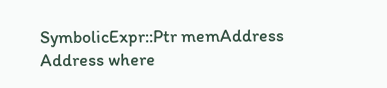SymbolicExpr::Ptr memAddress
Address where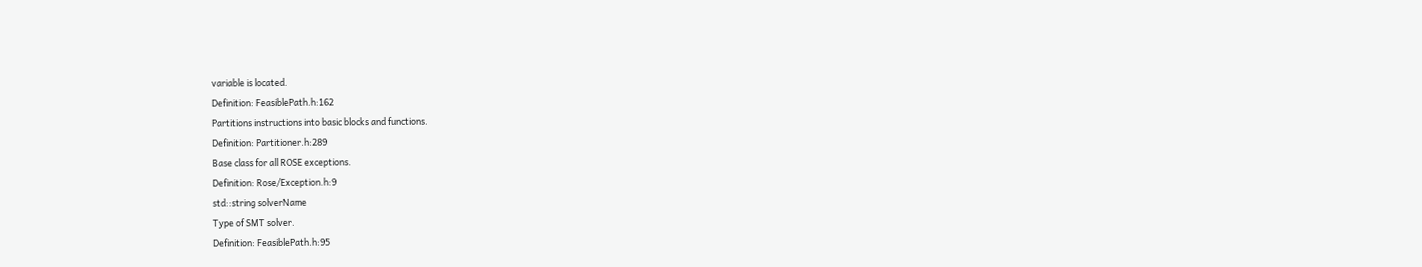variable is located.
Definition: FeasiblePath.h:162
Partitions instructions into basic blocks and functions.
Definition: Partitioner.h:289
Base class for all ROSE exceptions.
Definition: Rose/Exception.h:9
std::string solverName
Type of SMT solver.
Definition: FeasiblePath.h:95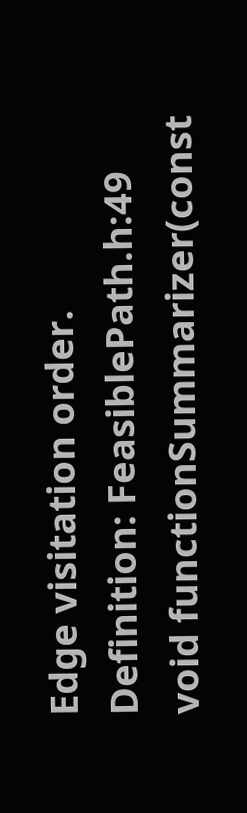Edge visitation order.
Definition: FeasiblePath.h:49
void functionSummarizer(const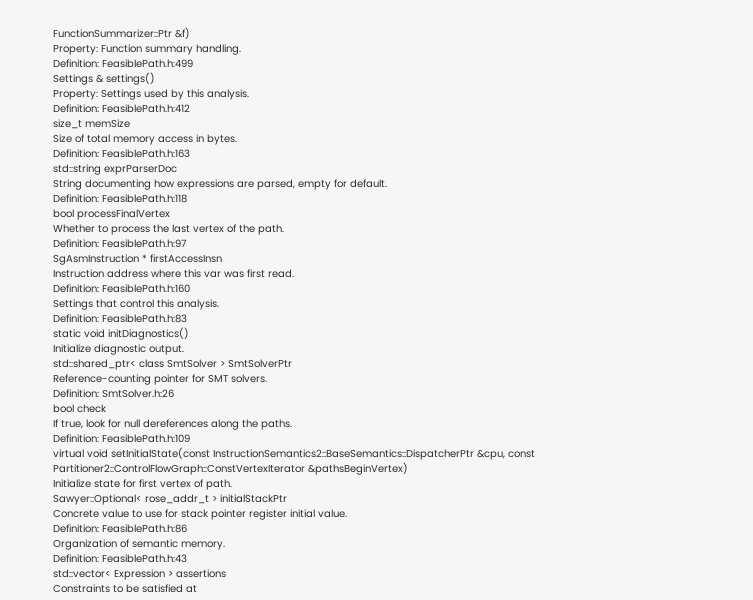FunctionSummarizer::Ptr &f)
Property: Function summary handling.
Definition: FeasiblePath.h:499
Settings & settings()
Property: Settings used by this analysis.
Definition: FeasiblePath.h:412
size_t memSize
Size of total memory access in bytes.
Definition: FeasiblePath.h:163
std::string exprParserDoc
String documenting how expressions are parsed, empty for default.
Definition: FeasiblePath.h:118
bool processFinalVertex
Whether to process the last vertex of the path.
Definition: FeasiblePath.h:97
SgAsmInstruction * firstAccessInsn
Instruction address where this var was first read.
Definition: FeasiblePath.h:160
Settings that control this analysis.
Definition: FeasiblePath.h:83
static void initDiagnostics()
Initialize diagnostic output.
std::shared_ptr< class SmtSolver > SmtSolverPtr
Reference-counting pointer for SMT solvers.
Definition: SmtSolver.h:26
bool check
If true, look for null dereferences along the paths.
Definition: FeasiblePath.h:109
virtual void setInitialState(const InstructionSemantics2::BaseSemantics::DispatcherPtr &cpu, const Partitioner2::ControlFlowGraph::ConstVertexIterator &pathsBeginVertex)
Initialize state for first vertex of path.
Sawyer::Optional< rose_addr_t > initialStackPtr
Concrete value to use for stack pointer register initial value.
Definition: FeasiblePath.h:86
Organization of semantic memory.
Definition: FeasiblePath.h:43
std::vector< Expression > assertions
Constraints to be satisfied at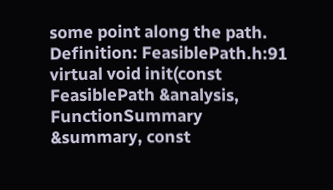some point along the path.
Definition: FeasiblePath.h:91
virtual void init(const FeasiblePath &analysis, FunctionSummary &summary, const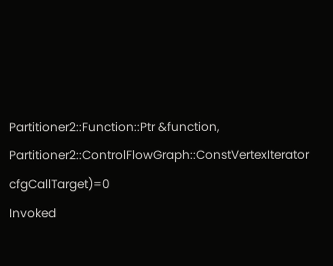Partitioner2::Function::Ptr &function, Partitioner2::ControlFlowGraph::ConstVertexIterator cfgCallTarget)=0
Invoked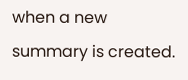when a new summary is created.